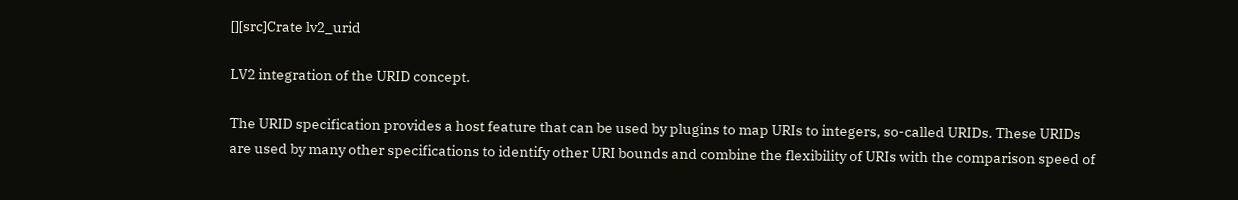[][src]Crate lv2_urid

LV2 integration of the URID concept.

The URID specification provides a host feature that can be used by plugins to map URIs to integers, so-called URIDs. These URIDs are used by many other specifications to identify other URI bounds and combine the flexibility of URIs with the comparison speed of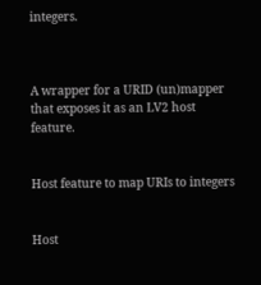integers.



A wrapper for a URID (un)mapper that exposes it as an LV2 host feature.


Host feature to map URIs to integers


Host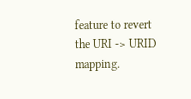feature to revert the URI -> URID mapping.